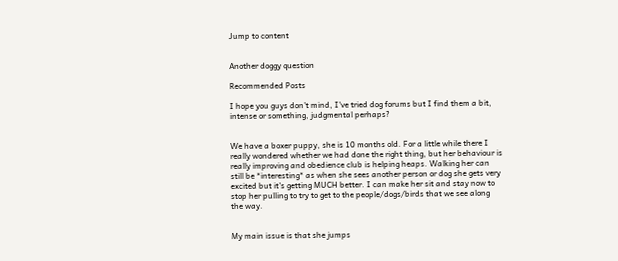Jump to content


Another doggy question

Recommended Posts

I hope you guys don't mind, I've tried dog forums but I find them a bit, intense or something, judgmental perhaps?


We have a boxer puppy, she is 10 months old. For a little while there I really wondered whether we had done the right thing, but her behaviour is really improving and obedience club is helping heaps. Walking her can still be *interesting* as when she sees another person or dog she gets very excited but it's getting MUCH better. I can make her sit and stay now to stop her pulling to try to get to the people/dogs/birds that we see along the way.


My main issue is that she jumps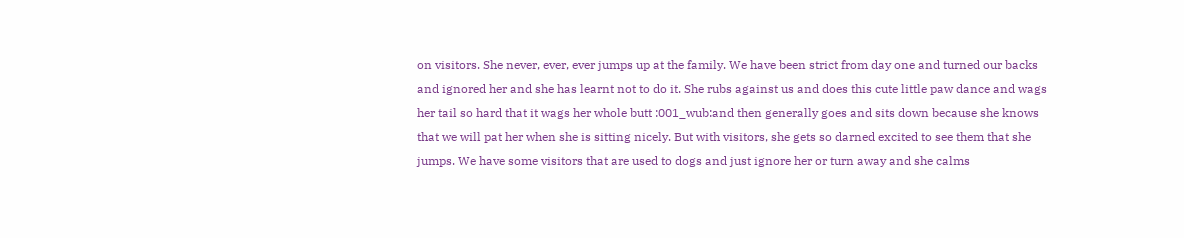on visitors. She never, ever, ever jumps up at the family. We have been strict from day one and turned our backs and ignored her and she has learnt not to do it. She rubs against us and does this cute little paw dance and wags her tail so hard that it wags her whole butt :001_wub:and then generally goes and sits down because she knows that we will pat her when she is sitting nicely. But with visitors, she gets so darned excited to see them that she jumps. We have some visitors that are used to dogs and just ignore her or turn away and she calms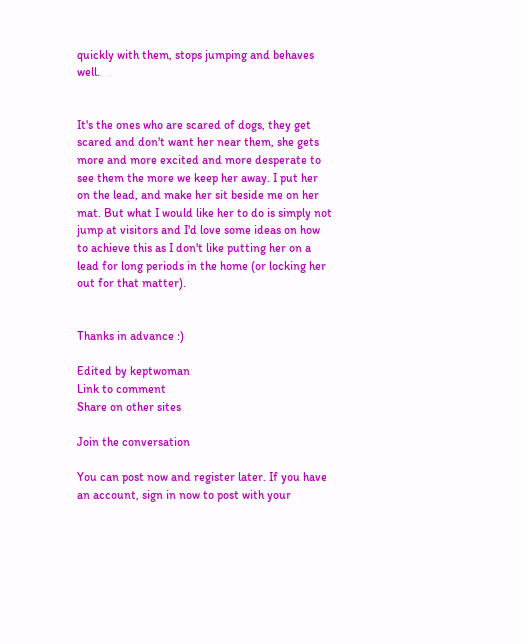quickly with them, stops jumping and behaves well.


It's the ones who are scared of dogs, they get scared and don't want her near them, she gets more and more excited and more desperate to see them the more we keep her away. I put her on the lead, and make her sit beside me on her mat. But what I would like her to do is simply not jump at visitors and I'd love some ideas on how to achieve this as I don't like putting her on a lead for long periods in the home (or locking her out for that matter).


Thanks in advance :)

Edited by keptwoman
Link to comment
Share on other sites

Join the conversation

You can post now and register later. If you have an account, sign in now to post with your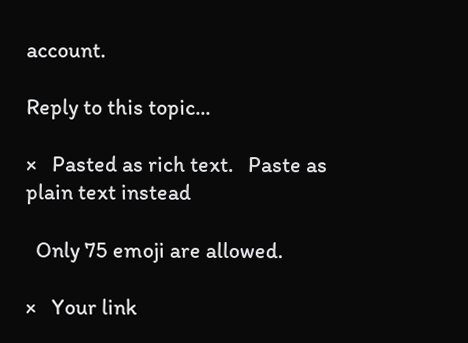account.

Reply to this topic...

×   Pasted as rich text.   Paste as plain text instead

  Only 75 emoji are allowed.

×   Your link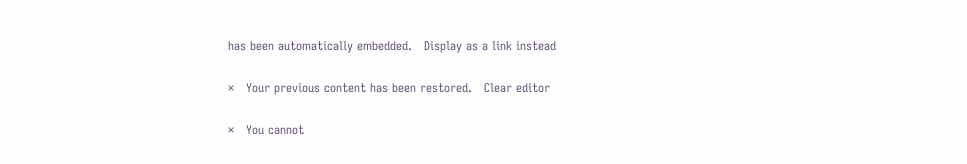has been automatically embedded.   Display as a link instead

×   Your previous content has been restored.   Clear editor

×   You cannot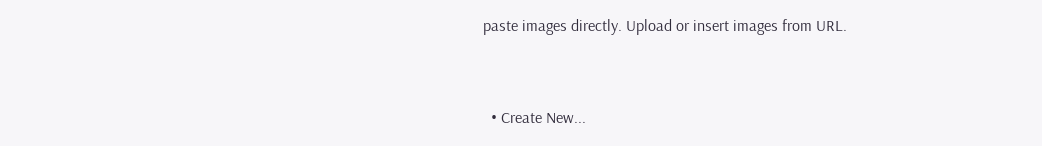paste images directly. Upload or insert images from URL.


  • Create New...